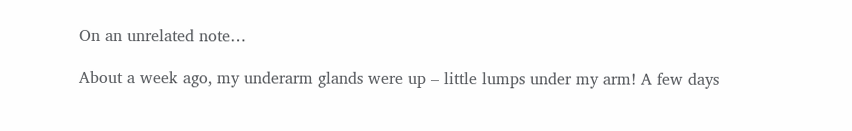On an unrelated note…

About a week ago, my underarm glands were up – little lumps under my arm! A few days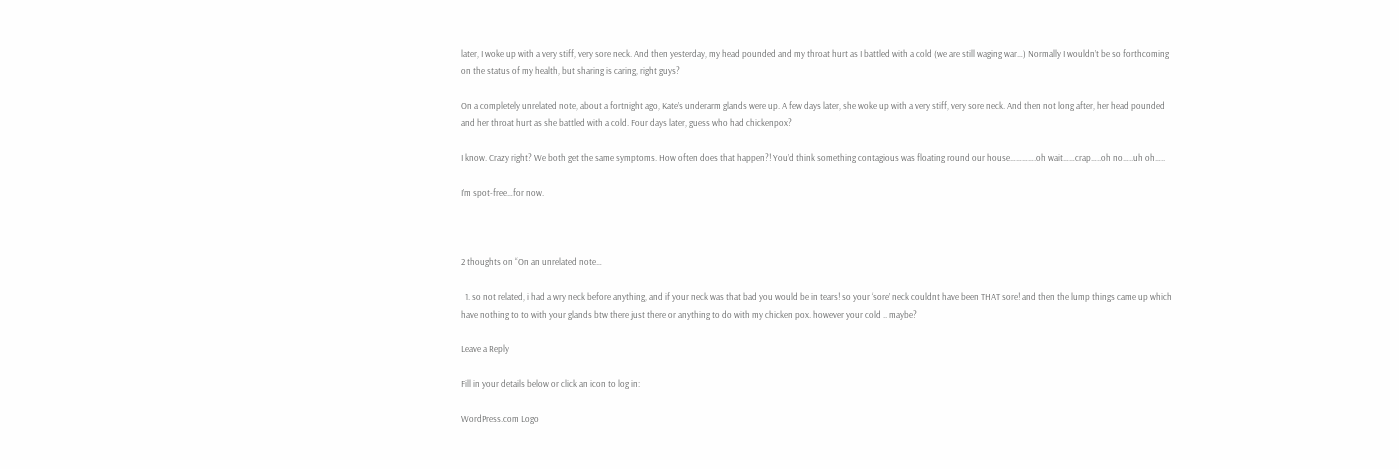later, I woke up with a very stiff, very sore neck. And then yesterday, my head pounded and my throat hurt as I battled with a cold (we are still waging war…) Normally I wouldn’t be so forthcoming on the status of my health, but sharing is caring, right guys?

On a completely unrelated note, about a fortnight ago, Kate’s underarm glands were up. A few days later, she woke up with a very stiff, very sore neck. And then not long after, her head pounded and her throat hurt as she battled with a cold. Four days later, guess who had chickenpox?

I know. Crazy right? We both get the same symptoms. How often does that happen?! You’d think something contagious was floating round our house………….oh wait……crap…..oh no…..uh oh…..

I’m spot-free…for now.



2 thoughts on “On an unrelated note…

  1. so not related, i had a wry neck before anything, and if your neck was that bad you would be in tears! so your ‘sore’ neck couldnt have been THAT sore! and then the lump things came up which have nothing to to with your glands btw there just there or anything to do with my chicken pox. however your cold .. maybe?

Leave a Reply

Fill in your details below or click an icon to log in:

WordPress.com Logo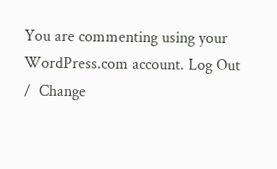You are commenting using your WordPress.com account. Log Out /  Change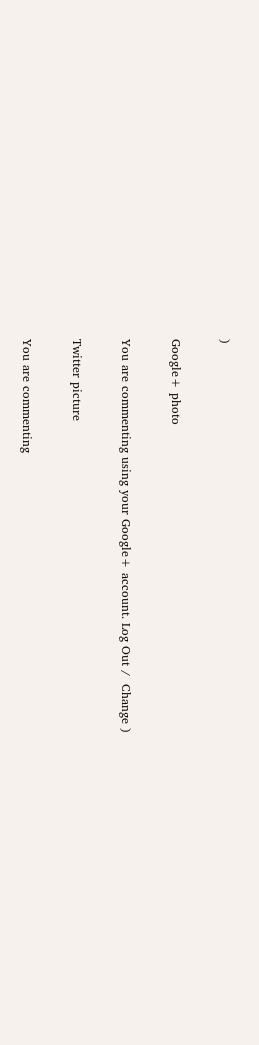)

Google+ photo

You are commenting using your Google+ account. Log Out /  Change )

Twitter picture

You are commenting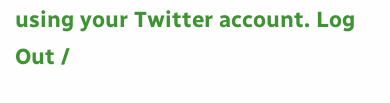using your Twitter account. Log Out /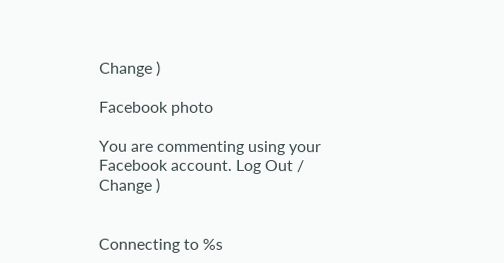Change )

Facebook photo

You are commenting using your Facebook account. Log Out /  Change )


Connecting to %s